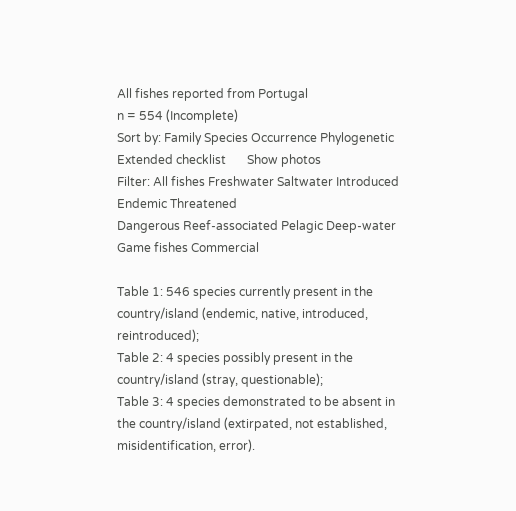All fishes reported from Portugal
n = 554 (Incomplete)
Sort by: Family Species Occurrence Phylogenetic       Extended checklist       Show photos
Filter: All fishes Freshwater Saltwater Introduced Endemic Threatened
Dangerous Reef-associated Pelagic Deep-water Game fishes Commercial

Table 1: 546 species currently present in the country/island (endemic, native, introduced, reintroduced);
Table 2: 4 species possibly present in the country/island (stray, questionable);
Table 3: 4 species demonstrated to be absent in the country/island (extirpated, not established, misidentification, error).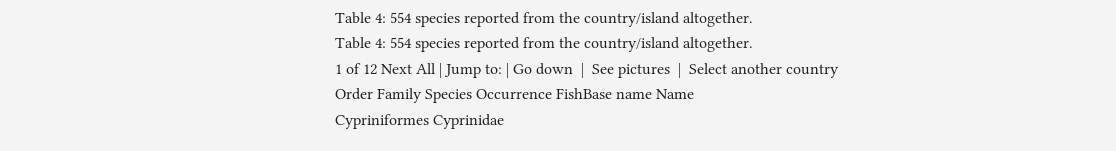Table 4: 554 species reported from the country/island altogether.
Table 4: 554 species reported from the country/island altogether.
1 of 12 Next All | Jump to: | Go down  |  See pictures  |  Select another country
Order Family Species Occurrence FishBase name Name
Cypriniformes Cyprinidae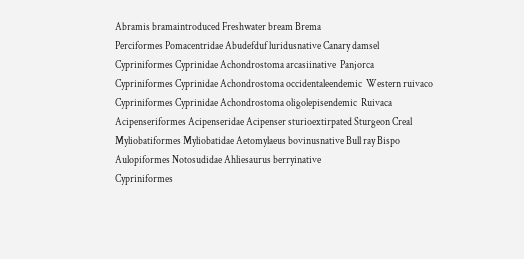Abramis bramaintroduced Freshwater bream Brema
Perciformes Pomacentridae Abudefduf luridusnative Canary damsel
Cypriniformes Cyprinidae Achondrostoma arcasiinative  Panjorca
Cypriniformes Cyprinidae Achondrostoma occidentaleendemic  Western ruivaco
Cypriniformes Cyprinidae Achondrostoma oligolepisendemic  Ruivaca
Acipenseriformes Acipenseridae Acipenser sturioextirpated Sturgeon Creal
Myliobatiformes Myliobatidae Aetomylaeus bovinusnative Bull ray Bispo
Aulopiformes Notosudidae Ahliesaurus berryinative
Cypriniformes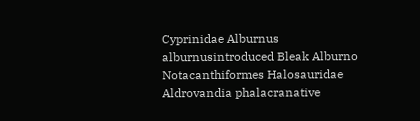Cyprinidae Alburnus alburnusintroduced Bleak Alburno
Notacanthiformes Halosauridae Aldrovandia phalacranative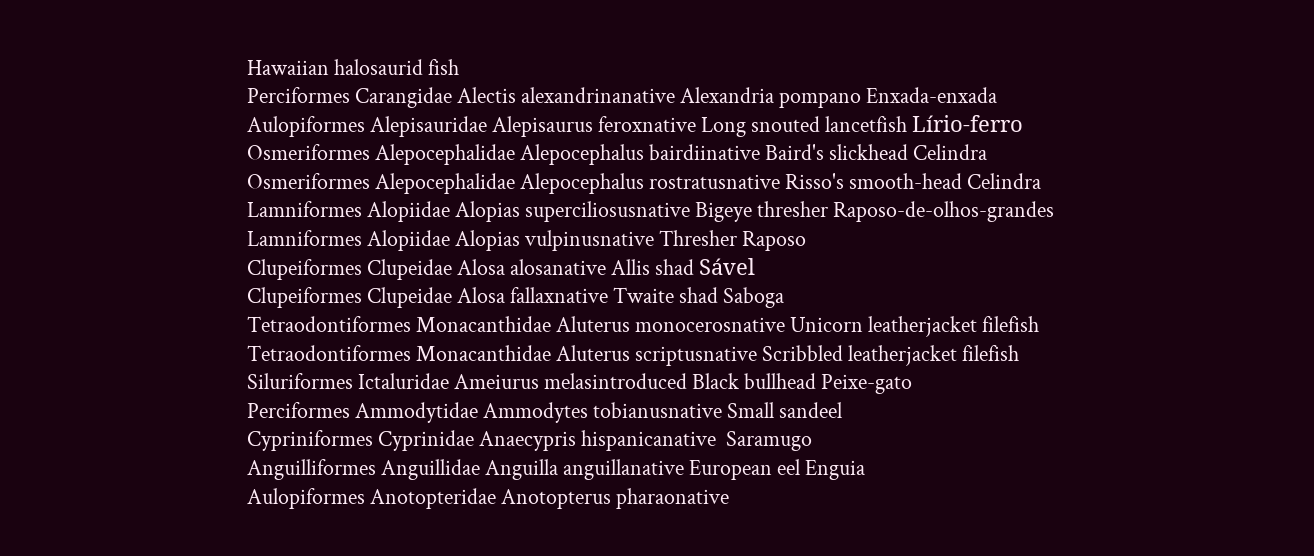Hawaiian halosaurid fish
Perciformes Carangidae Alectis alexandrinanative Alexandria pompano Enxada-enxada
Aulopiformes Alepisauridae Alepisaurus feroxnative Long snouted lancetfish Lírio-ferro
Osmeriformes Alepocephalidae Alepocephalus bairdiinative Baird's slickhead Celindra
Osmeriformes Alepocephalidae Alepocephalus rostratusnative Risso's smooth-head Celindra
Lamniformes Alopiidae Alopias superciliosusnative Bigeye thresher Raposo-de-olhos-grandes
Lamniformes Alopiidae Alopias vulpinusnative Thresher Raposo
Clupeiformes Clupeidae Alosa alosanative Allis shad Sável
Clupeiformes Clupeidae Alosa fallaxnative Twaite shad Saboga
Tetraodontiformes Monacanthidae Aluterus monocerosnative Unicorn leatherjacket filefish
Tetraodontiformes Monacanthidae Aluterus scriptusnative Scribbled leatherjacket filefish
Siluriformes Ictaluridae Ameiurus melasintroduced Black bullhead Peixe-gato
Perciformes Ammodytidae Ammodytes tobianusnative Small sandeel
Cypriniformes Cyprinidae Anaecypris hispanicanative  Saramugo
Anguilliformes Anguillidae Anguilla anguillanative European eel Enguia
Aulopiformes Anotopteridae Anotopterus pharaonative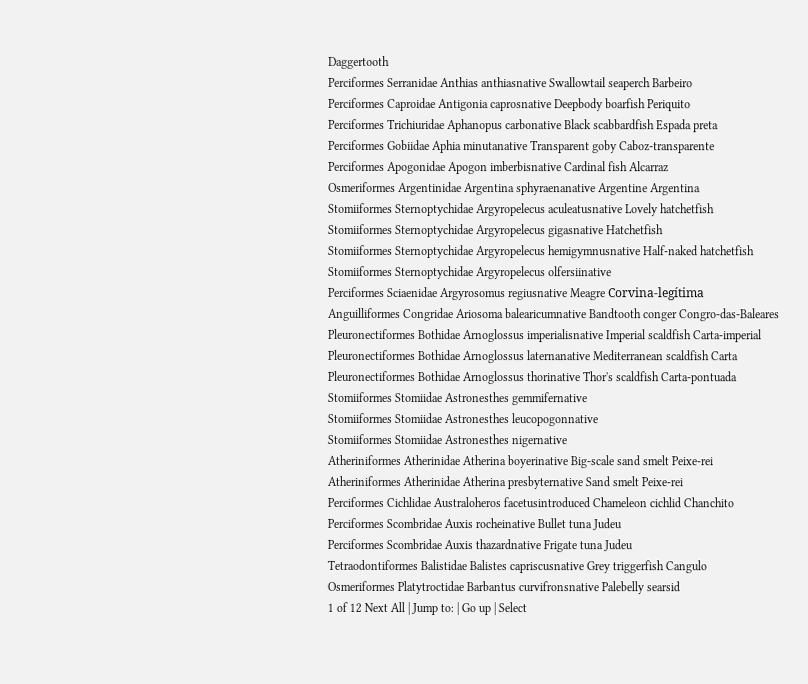Daggertooth
Perciformes Serranidae Anthias anthiasnative Swallowtail seaperch Barbeiro
Perciformes Caproidae Antigonia caprosnative Deepbody boarfish Periquito
Perciformes Trichiuridae Aphanopus carbonative Black scabbardfish Espada preta
Perciformes Gobiidae Aphia minutanative Transparent goby Caboz-transparente
Perciformes Apogonidae Apogon imberbisnative Cardinal fish Alcarraz
Osmeriformes Argentinidae Argentina sphyraenanative Argentine Argentina
Stomiiformes Sternoptychidae Argyropelecus aculeatusnative Lovely hatchetfish
Stomiiformes Sternoptychidae Argyropelecus gigasnative Hatchetfish
Stomiiformes Sternoptychidae Argyropelecus hemigymnusnative Half-naked hatchetfish
Stomiiformes Sternoptychidae Argyropelecus olfersiinative
Perciformes Sciaenidae Argyrosomus regiusnative Meagre Corvina-legítima
Anguilliformes Congridae Ariosoma balearicumnative Bandtooth conger Congro-das-Baleares
Pleuronectiformes Bothidae Arnoglossus imperialisnative Imperial scaldfish Carta-imperial
Pleuronectiformes Bothidae Arnoglossus laternanative Mediterranean scaldfish Carta
Pleuronectiformes Bothidae Arnoglossus thorinative Thor's scaldfish Carta-pontuada
Stomiiformes Stomiidae Astronesthes gemmifernative
Stomiiformes Stomiidae Astronesthes leucopogonnative
Stomiiformes Stomiidae Astronesthes nigernative
Atheriniformes Atherinidae Atherina boyerinative Big-scale sand smelt Peixe-rei
Atheriniformes Atherinidae Atherina presbyternative Sand smelt Peixe-rei
Perciformes Cichlidae Australoheros facetusintroduced Chameleon cichlid Chanchito
Perciformes Scombridae Auxis rocheinative Bullet tuna Judeu
Perciformes Scombridae Auxis thazardnative Frigate tuna Judeu
Tetraodontiformes Balistidae Balistes capriscusnative Grey triggerfish Cangulo
Osmeriformes Platytroctidae Barbantus curvifronsnative Palebelly searsid
1 of 12 Next All | Jump to: | Go up | Select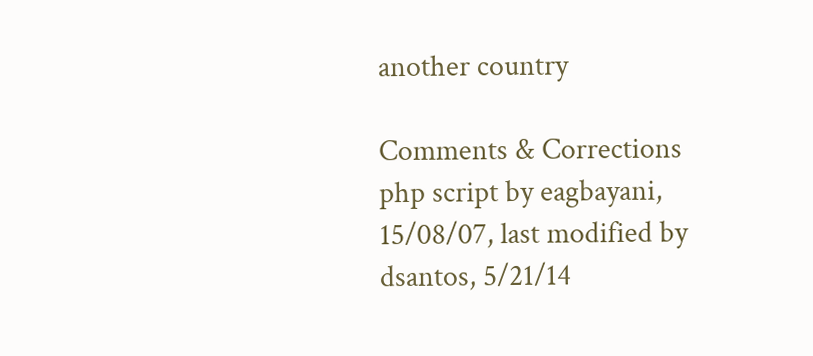another country

Comments & Corrections
php script by eagbayani, 15/08/07, last modified by dsantos, 5/21/14